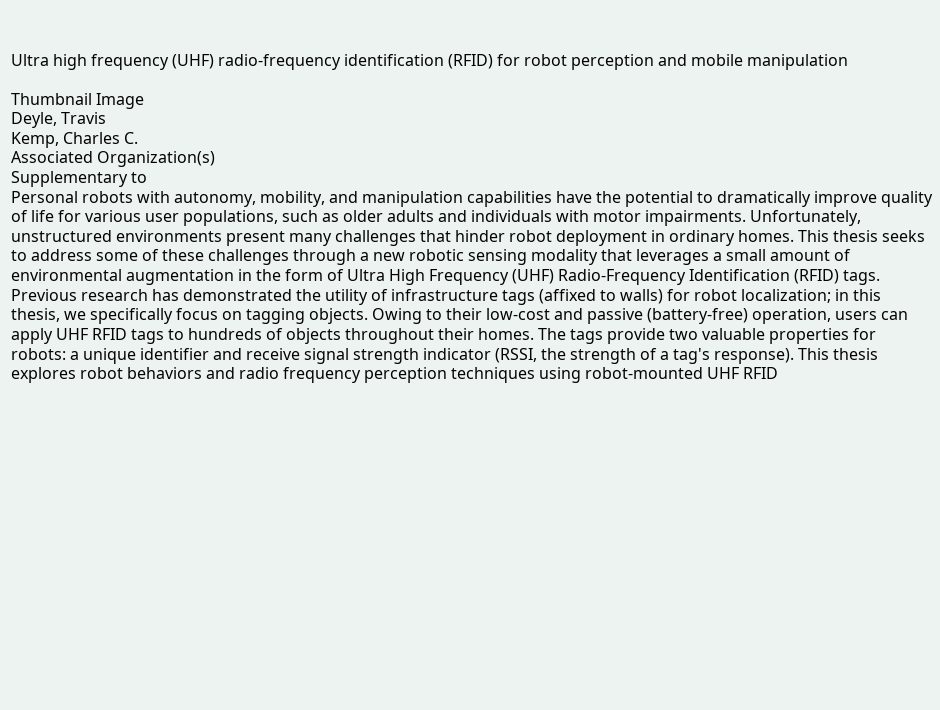Ultra high frequency (UHF) radio-frequency identification (RFID) for robot perception and mobile manipulation

Thumbnail Image
Deyle, Travis
Kemp, Charles C.
Associated Organization(s)
Supplementary to
Personal robots with autonomy, mobility, and manipulation capabilities have the potential to dramatically improve quality of life for various user populations, such as older adults and individuals with motor impairments. Unfortunately, unstructured environments present many challenges that hinder robot deployment in ordinary homes. This thesis seeks to address some of these challenges through a new robotic sensing modality that leverages a small amount of environmental augmentation in the form of Ultra High Frequency (UHF) Radio-Frequency Identification (RFID) tags. Previous research has demonstrated the utility of infrastructure tags (affixed to walls) for robot localization; in this thesis, we specifically focus on tagging objects. Owing to their low-cost and passive (battery-free) operation, users can apply UHF RFID tags to hundreds of objects throughout their homes. The tags provide two valuable properties for robots: a unique identifier and receive signal strength indicator (RSSI, the strength of a tag's response). This thesis explores robot behaviors and radio frequency perception techniques using robot-mounted UHF RFID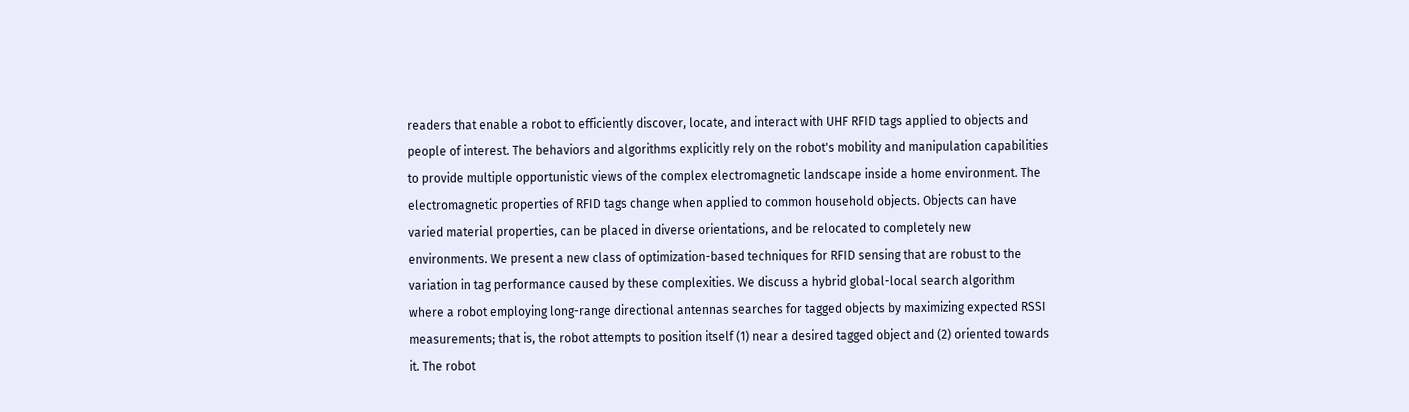readers that enable a robot to efficiently discover, locate, and interact with UHF RFID tags applied to objects and people of interest. The behaviors and algorithms explicitly rely on the robot's mobility and manipulation capabilities to provide multiple opportunistic views of the complex electromagnetic landscape inside a home environment. The electromagnetic properties of RFID tags change when applied to common household objects. Objects can have varied material properties, can be placed in diverse orientations, and be relocated to completely new environments. We present a new class of optimization-based techniques for RFID sensing that are robust to the variation in tag performance caused by these complexities. We discuss a hybrid global-local search algorithm where a robot employing long-range directional antennas searches for tagged objects by maximizing expected RSSI measurements; that is, the robot attempts to position itself (1) near a desired tagged object and (2) oriented towards it. The robot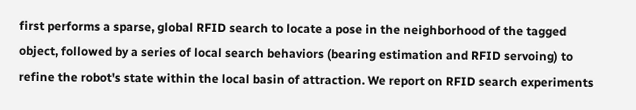first performs a sparse, global RFID search to locate a pose in the neighborhood of the tagged object, followed by a series of local search behaviors (bearing estimation and RFID servoing) to refine the robot's state within the local basin of attraction. We report on RFID search experiments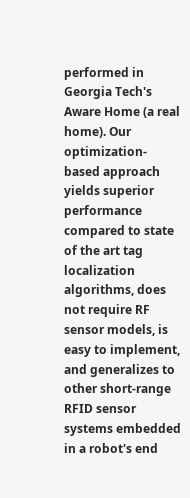performed in Georgia Tech's Aware Home (a real home). Our optimization-based approach yields superior performance compared to state of the art tag localization algorithms, does not require RF sensor models, is easy to implement, and generalizes to other short-range RFID sensor systems embedded in a robot's end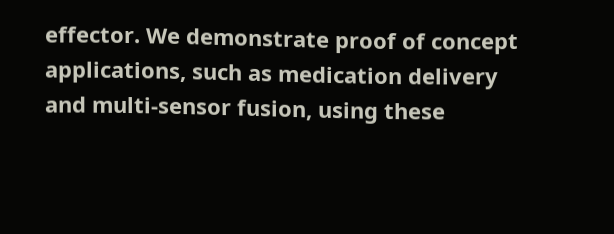effector. We demonstrate proof of concept applications, such as medication delivery and multi-sensor fusion, using these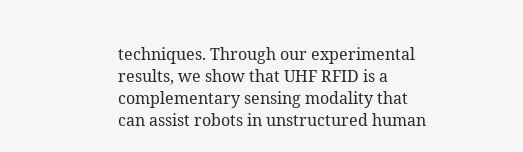techniques. Through our experimental results, we show that UHF RFID is a complementary sensing modality that can assist robots in unstructured human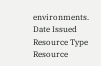environments.
Date Issued
Resource Type
Resource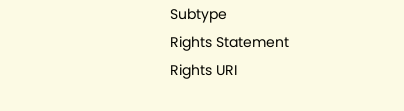Subtype
Rights Statement
Rights URI